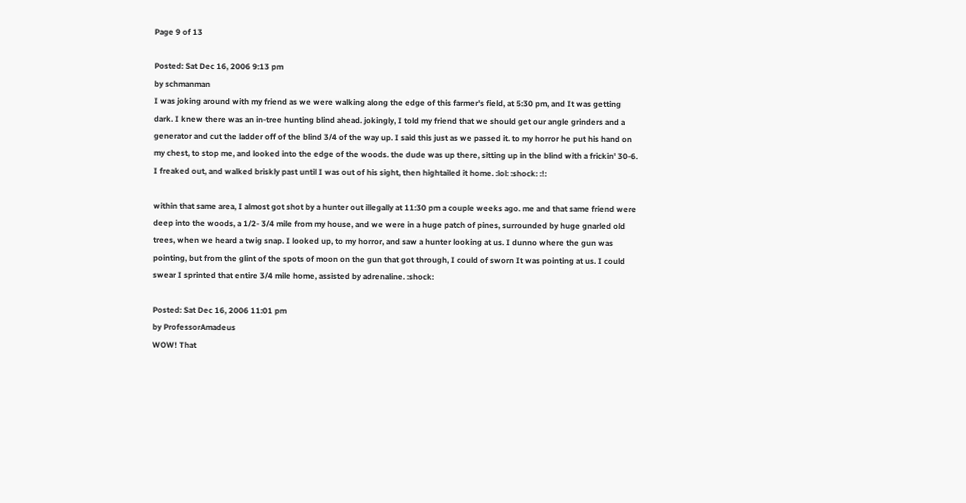Page 9 of 13

Posted: Sat Dec 16, 2006 9:13 pm
by schmanman
I was joking around with my friend as we were walking along the edge of this farmer's field, at 5:30 pm, and It was getting dark. I knew there was an in-tree hunting blind ahead. jokingly, I told my friend that we should get our angle grinders and a generator and cut the ladder off of the blind 3/4 of the way up. I said this just as we passed it. to my horror he put his hand on my chest, to stop me, and looked into the edge of the woods. the dude was up there, sitting up in the blind with a frickin' 30-6. I freaked out, and walked briskly past until I was out of his sight, then hightailed it home. :lol: :shock: :!:

within that same area, I almost got shot by a hunter out illegally at 11:30 pm a couple weeks ago. me and that same friend were deep into the woods, a 1/2- 3/4 mile from my house, and we were in a huge patch of pines, surrounded by huge gnarled old trees, when we heard a twig snap. I looked up, to my horror, and saw a hunter looking at us. I dunno where the gun was pointing, but from the glint of the spots of moon on the gun that got through, I could of sworn It was pointing at us. I could swear I sprinted that entire 3/4 mile home, assisted by adrenaline. :shock:

Posted: Sat Dec 16, 2006 11:01 pm
by ProfessorAmadeus
WOW! That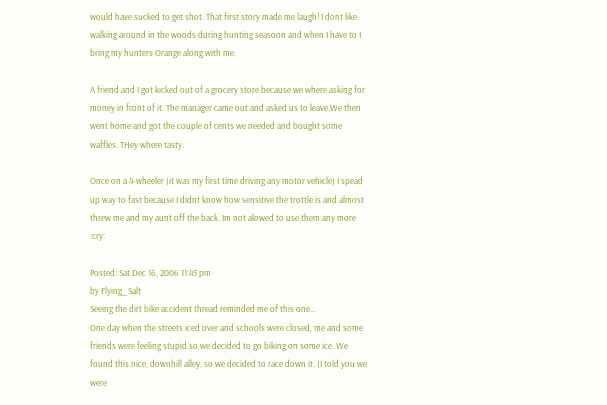would have sucked to get shot. That first story made me laugh! I dont like walking around in the woods during hunting seasoon and when I have to I bring my hunters Orange along with me.

A friend and I got kicked out of a grocery store because we where asking for money in front of it. The manager came out and asked us to leave.We then went home and got the couple of cents we needed and bought some waffles. THey where tasty.

Once on a 4-wheeler (it was my first time driving any motor vehicle) I spead up way to fast because I didnt know how sensitive the trottle is and almost threw me and my aunt off the back. Im not alowed to use them any more :cry:

Posted: Sat Dec 16, 2006 11:45 pm
by Flying_Salt
Seeing the dirt bike accident thread reminded me of this one...
One day when the streets iced over and schools were closed, me and some friends were feeling stupid so we decided to go biking on some ice. We found this nice, downhill alley, so we decided to race down it. (I told you we were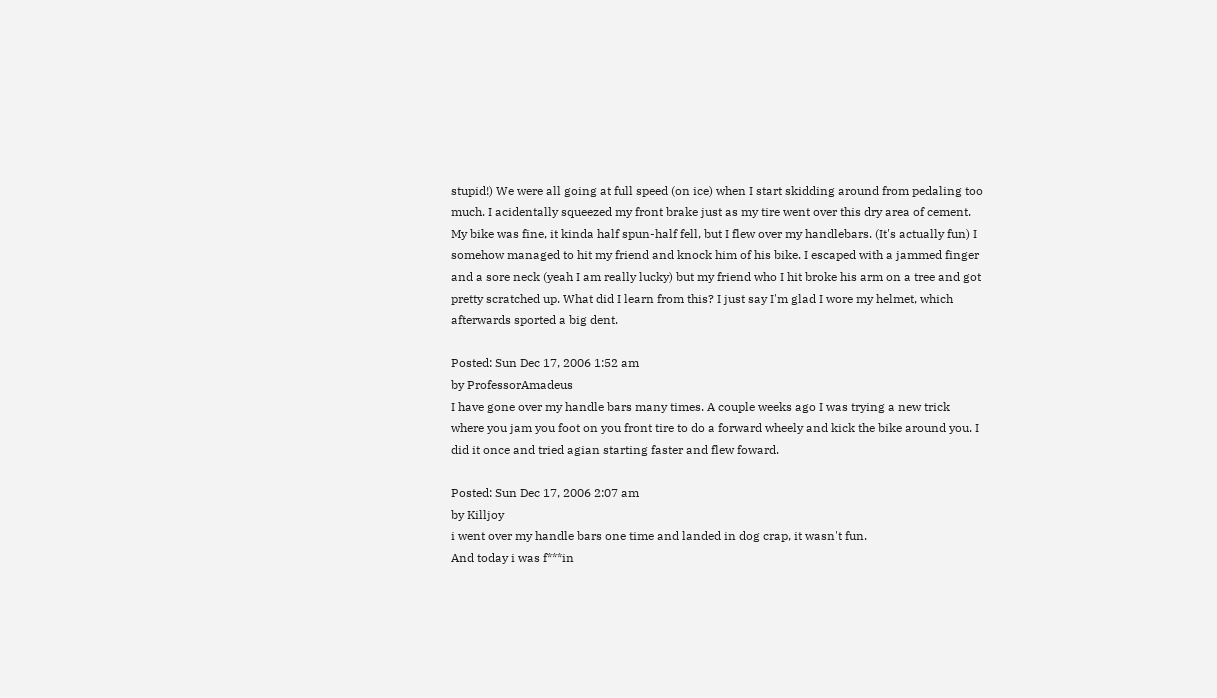stupid!) We were all going at full speed (on ice) when I start skidding around from pedaling too much. I acidentally squeezed my front brake just as my tire went over this dry area of cement. My bike was fine, it kinda half spun-half fell, but I flew over my handlebars. (It's actually fun) I somehow managed to hit my friend and knock him of his bike. I escaped with a jammed finger and a sore neck (yeah I am really lucky) but my friend who I hit broke his arm on a tree and got pretty scratched up. What did I learn from this? I just say I'm glad I wore my helmet, which afterwards sported a big dent.

Posted: Sun Dec 17, 2006 1:52 am
by ProfessorAmadeus
I have gone over my handle bars many times. A couple weeks ago I was trying a new trick where you jam you foot on you front tire to do a forward wheely and kick the bike around you. I did it once and tried agian starting faster and flew foward.

Posted: Sun Dec 17, 2006 2:07 am
by Killjoy
i went over my handle bars one time and landed in dog crap, it wasn't fun.
And today i was f***in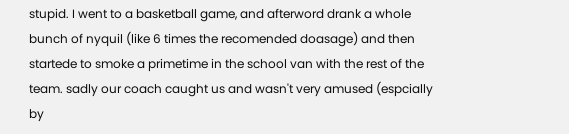stupid. I went to a basketball game, and afterword drank a whole bunch of nyquil (like 6 times the recomended doasage) and then startede to smoke a primetime in the school van with the rest of the team. sadly our coach caught us and wasn't very amused (espcially by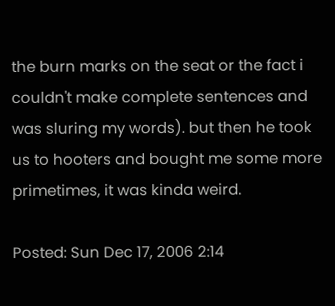the burn marks on the seat or the fact i couldn't make complete sentences and was sluring my words). but then he took us to hooters and bought me some more primetimes, it was kinda weird.

Posted: Sun Dec 17, 2006 2:14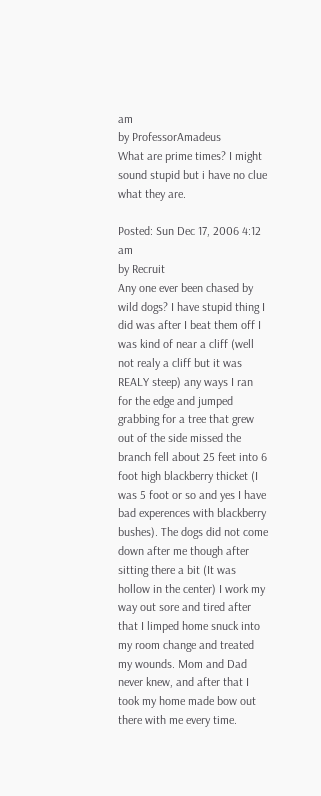am
by ProfessorAmadeus
What are prime times? I might sound stupid but i have no clue what they are.

Posted: Sun Dec 17, 2006 4:12 am
by Recruit
Any one ever been chased by wild dogs? I have stupid thing I did was after I beat them off I was kind of near a cliff (well not realy a cliff but it was REALY steep) any ways I ran for the edge and jumped grabbing for a tree that grew out of the side missed the branch fell about 25 feet into 6 foot high blackberry thicket (I was 5 foot or so and yes I have bad experences with blackberry bushes). The dogs did not come down after me though after sitting there a bit (It was hollow in the center) I work my way out sore and tired after that I limped home snuck into my room change and treated my wounds. Mom and Dad never knew, and after that I took my home made bow out there with me every time.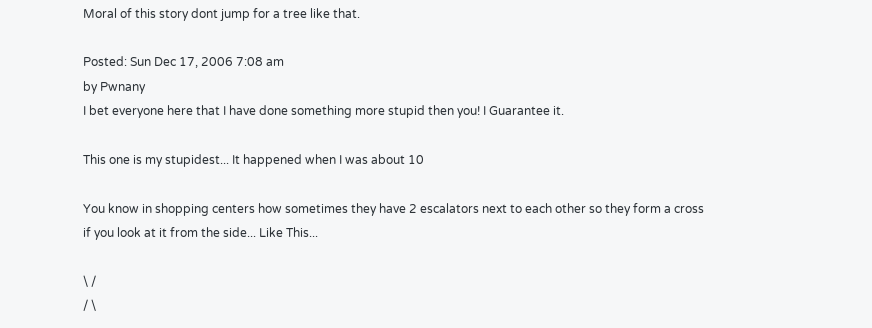Moral of this story dont jump for a tree like that.

Posted: Sun Dec 17, 2006 7:08 am
by Pwnany
I bet everyone here that I have done something more stupid then you! I Guarantee it.

This one is my stupidest... It happened when I was about 10

You know in shopping centers how sometimes they have 2 escalators next to each other so they form a cross if you look at it from the side... Like This...

\ /
/ \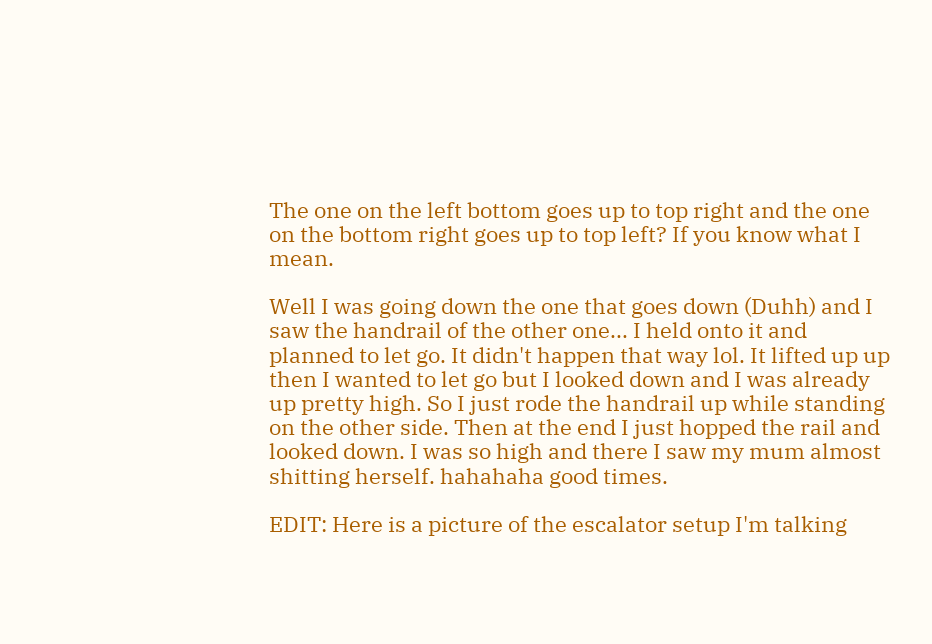The one on the left bottom goes up to top right and the one on the bottom right goes up to top left? If you know what I mean.

Well I was going down the one that goes down (Duhh) and I saw the handrail of the other one... I held onto it and planned to let go. It didn't happen that way lol. It lifted up up then I wanted to let go but I looked down and I was already up pretty high. So I just rode the handrail up while standing on the other side. Then at the end I just hopped the rail and looked down. I was so high and there I saw my mum almost shitting herself. hahahaha good times.

EDIT: Here is a picture of the escalator setup I'm talking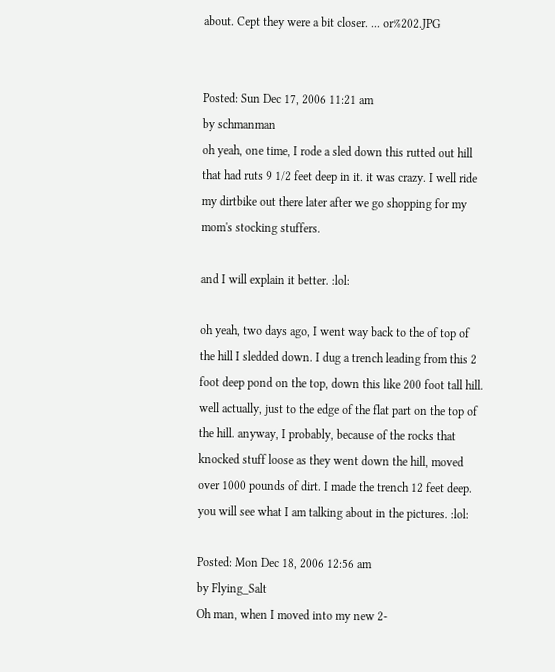about. Cept they were a bit closer. ... or%202.JPG


Posted: Sun Dec 17, 2006 11:21 am
by schmanman
oh yeah, one time, I rode a sled down this rutted out hill that had ruts 9 1/2 feet deep in it. it was crazy. I well ride my dirtbike out there later after we go shopping for my mom's stocking stuffers.

and I will explain it better. :lol:

oh yeah, two days ago, I went way back to the of top of the hill I sledded down. I dug a trench leading from this 2 foot deep pond on the top, down this like 200 foot tall hill. well actually, just to the edge of the flat part on the top of the hill. anyway, I probably, because of the rocks that knocked stuff loose as they went down the hill, moved over 1000 pounds of dirt. I made the trench 12 feet deep. you will see what I am talking about in the pictures. :lol:

Posted: Mon Dec 18, 2006 12:56 am
by Flying_Salt
Oh man, when I moved into my new 2-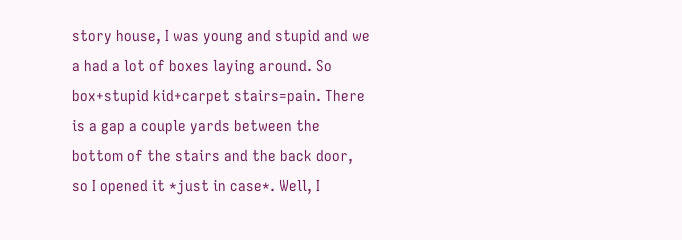story house, I was young and stupid and we a had a lot of boxes laying around. So box+stupid kid+carpet stairs=pain. There is a gap a couple yards between the bottom of the stairs and the back door, so I opened it *just in case*. Well, I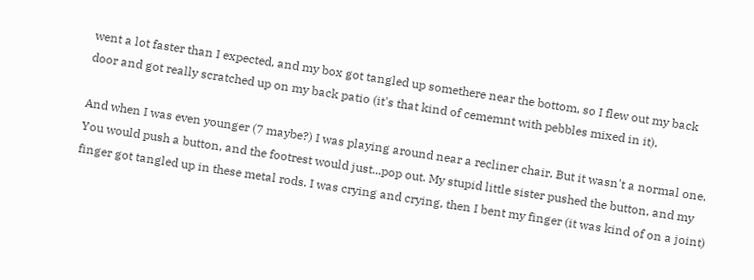went a lot faster than I expected, and my box got tangled up somethere near the bottom, so I flew out my back door and got really scratched up on my back patio (it's that kind of cememnt with pebbles mixed in it).

And when I was even younger (7 maybe?) I was playing around near a recliner chair. But it wasn't a normal one. You would push a button, and the footrest would just...pop out. My stupid little sister pushed the button, and my finger got tangled up in these metal rods. I was crying and crying, then I bent my finger (it was kind of on a joint)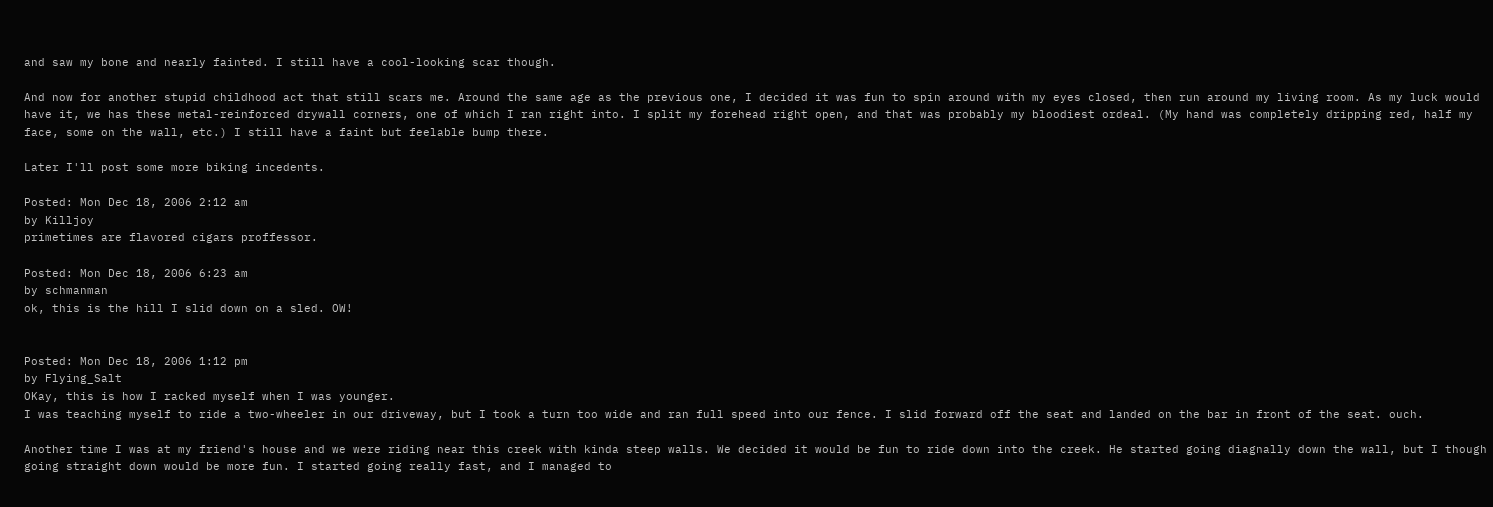and saw my bone and nearly fainted. I still have a cool-looking scar though.

And now for another stupid childhood act that still scars me. Around the same age as the previous one, I decided it was fun to spin around with my eyes closed, then run around my living room. As my luck would have it, we has these metal-reinforced drywall corners, one of which I ran right into. I split my forehead right open, and that was probably my bloodiest ordeal. (My hand was completely dripping red, half my face, some on the wall, etc.) I still have a faint but feelable bump there.

Later I'll post some more biking incedents.

Posted: Mon Dec 18, 2006 2:12 am
by Killjoy
primetimes are flavored cigars proffessor.

Posted: Mon Dec 18, 2006 6:23 am
by schmanman
ok, this is the hill I slid down on a sled. OW!


Posted: Mon Dec 18, 2006 1:12 pm
by Flying_Salt
OKay, this is how I racked myself when I was younger.
I was teaching myself to ride a two-wheeler in our driveway, but I took a turn too wide and ran full speed into our fence. I slid forward off the seat and landed on the bar in front of the seat. ouch.

Another time I was at my friend's house and we were riding near this creek with kinda steep walls. We decided it would be fun to ride down into the creek. He started going diagnally down the wall, but I though going straight down would be more fun. I started going really fast, and I managed to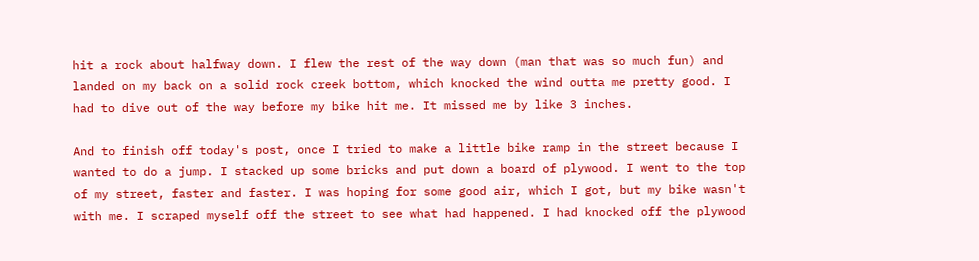hit a rock about halfway down. I flew the rest of the way down (man that was so much fun) and landed on my back on a solid rock creek bottom, which knocked the wind outta me pretty good. I had to dive out of the way before my bike hit me. It missed me by like 3 inches.

And to finish off today's post, once I tried to make a little bike ramp in the street because I wanted to do a jump. I stacked up some bricks and put down a board of plywood. I went to the top of my street, faster and faster. I was hoping for some good air, which I got, but my bike wasn't with me. I scraped myself off the street to see what had happened. I had knocked off the plywood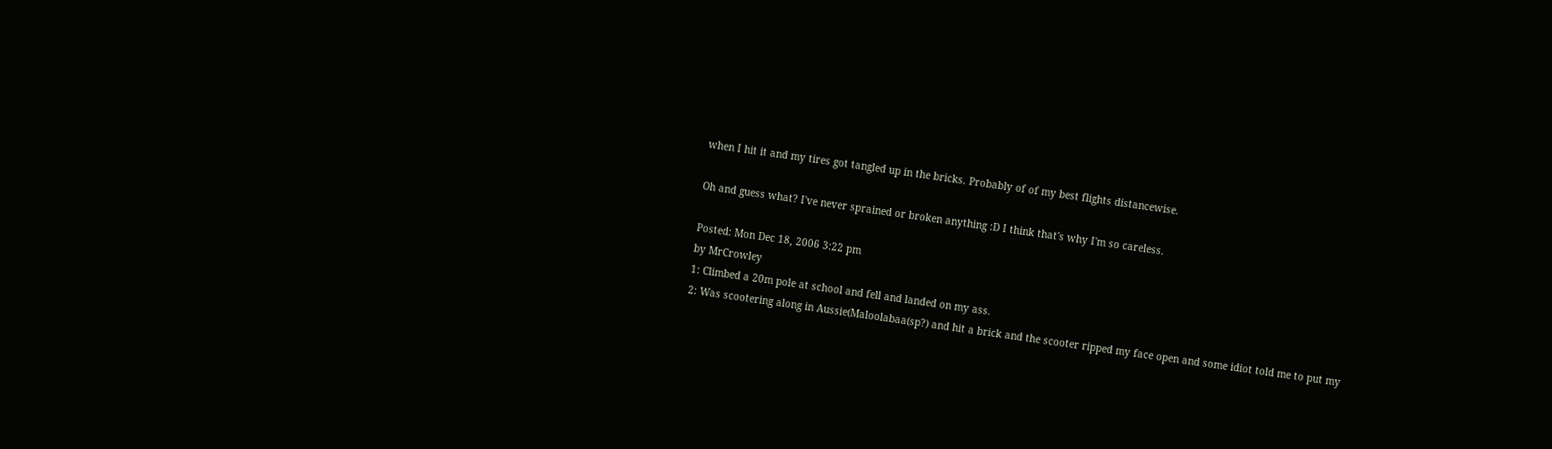when I hit it and my tires got tangled up in the bricks. Probably of of my best flights distancewise.

Oh and guess what? I've never sprained or broken anything :D I think that's why I'm so careless.

Posted: Mon Dec 18, 2006 3:22 pm
by MrCrowley
1: Climbed a 20m pole at school and fell and landed on my ass.
2: Was scootering along in Aussie(Maloolabaa(sp?) and hit a brick and the scooter ripped my face open and some idiot told me to put my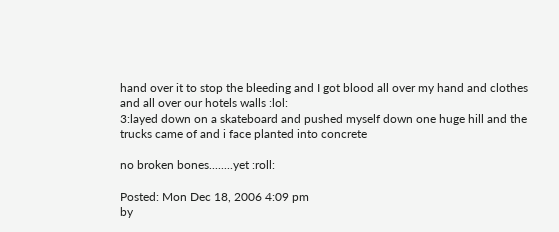hand over it to stop the bleeding and I got blood all over my hand and clothes and all over our hotels walls :lol:
3:layed down on a skateboard and pushed myself down one huge hill and the trucks came of and i face planted into concrete

no broken bones........yet :roll:

Posted: Mon Dec 18, 2006 4:09 pm
by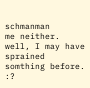schmanman
me neither. well, I may have sprained somthing before. :?